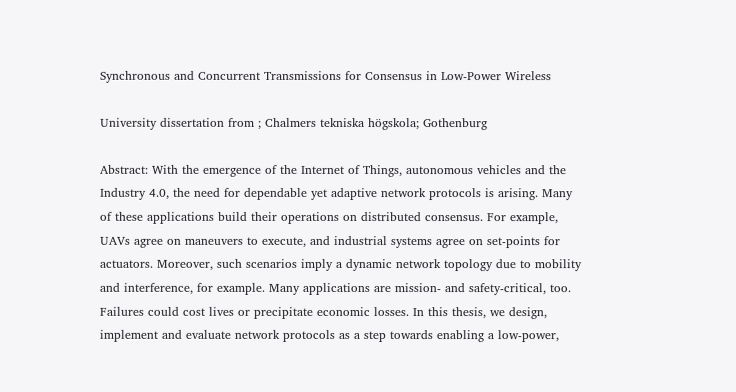Synchronous and Concurrent Transmissions for Consensus in Low-Power Wireless

University dissertation from ; Chalmers tekniska högskola; Gothenburg

Abstract: With the emergence of the Internet of Things, autonomous vehicles and the Industry 4.0, the need for dependable yet adaptive network protocols is arising. Many of these applications build their operations on distributed consensus. For example, UAVs agree on maneuvers to execute, and industrial systems agree on set-points for actuators. Moreover, such scenarios imply a dynamic network topology due to mobility and interference, for example. Many applications are mission- and safety-critical, too. Failures could cost lives or precipitate economic losses. In this thesis, we design, implement and evaluate network protocols as a step towards enabling a low-power,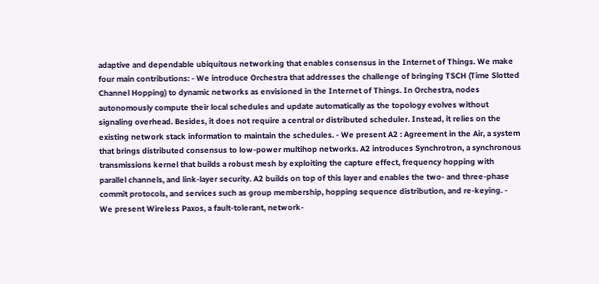adaptive and dependable ubiquitous networking that enables consensus in the Internet of Things. We make four main contributions: - We introduce Orchestra that addresses the challenge of bringing TSCH (Time Slotted Channel Hopping) to dynamic networks as envisioned in the Internet of Things. In Orchestra, nodes autonomously compute their local schedules and update automatically as the topology evolves without signaling overhead. Besides, it does not require a central or distributed scheduler. Instead, it relies on the existing network stack information to maintain the schedules. - We present A2 : Agreement in the Air, a system that brings distributed consensus to low-power multihop networks. A2 introduces Synchrotron, a synchronous transmissions kernel that builds a robust mesh by exploiting the capture effect, frequency hopping with parallel channels, and link-layer security. A2 builds on top of this layer and enables the two- and three-phase commit protocols, and services such as group membership, hopping sequence distribution, and re-keying. - We present Wireless Paxos, a fault-tolerant, network-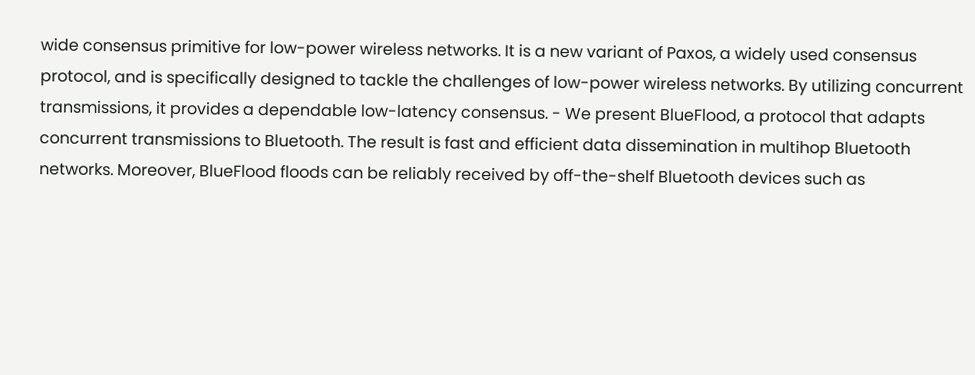wide consensus primitive for low-power wireless networks. It is a new variant of Paxos, a widely used consensus protocol, and is specifically designed to tackle the challenges of low-power wireless networks. By utilizing concurrent transmissions, it provides a dependable low-latency consensus. - We present BlueFlood, a protocol that adapts concurrent transmissions to Bluetooth. The result is fast and efficient data dissemination in multihop Bluetooth networks. Moreover, BlueFlood floods can be reliably received by off-the-shelf Bluetooth devices such as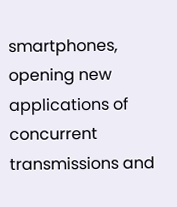smartphones, opening new applications of concurrent transmissions and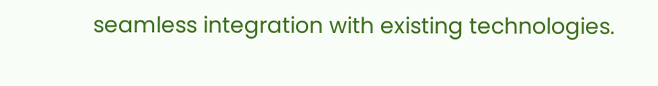seamless integration with existing technologies.